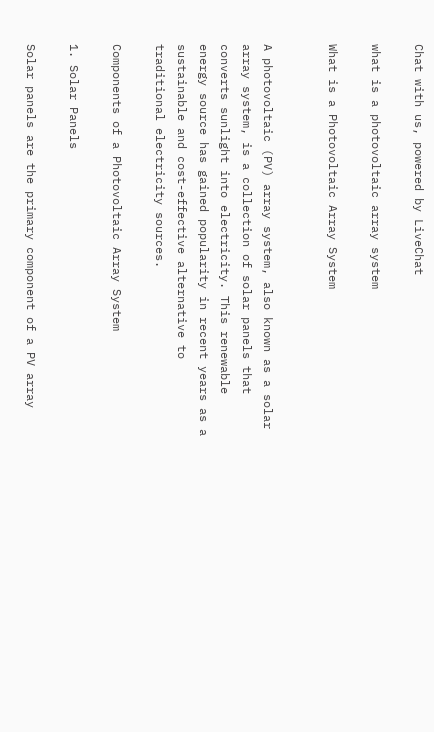Chat with us, powered by LiveChat

what is a photovoltaic array system

What is a Photovoltaic Array System


A photovoltaic (PV) array system, also known as a solar array system, is a collection of solar panels that converts sunlight into electricity. This renewable energy source has gained popularity in recent years as a sustainable and cost-effective alternative to traditional electricity sources.

Components of a Photovoltaic Array System

1. Solar Panels

Solar panels are the primary component of a PV array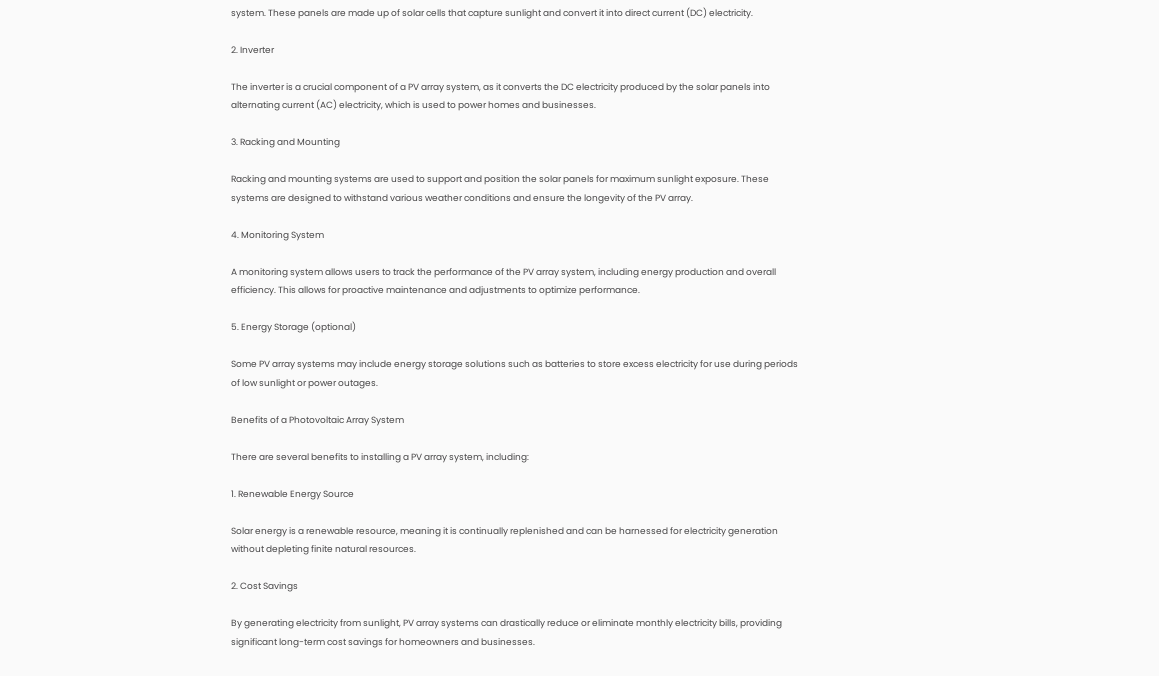system. These panels are made up of solar cells that capture sunlight and convert it into direct current (DC) electricity.

2. Inverter

The inverter is a crucial component of a PV array system, as it converts the DC electricity produced by the solar panels into alternating current (AC) electricity, which is used to power homes and businesses.

3. Racking and Mounting

Racking and mounting systems are used to support and position the solar panels for maximum sunlight exposure. These systems are designed to withstand various weather conditions and ensure the longevity of the PV array.

4. Monitoring System

A monitoring system allows users to track the performance of the PV array system, including energy production and overall efficiency. This allows for proactive maintenance and adjustments to optimize performance.

5. Energy Storage (optional)

Some PV array systems may include energy storage solutions such as batteries to store excess electricity for use during periods of low sunlight or power outages.

Benefits of a Photovoltaic Array System

There are several benefits to installing a PV array system, including:

1. Renewable Energy Source

Solar energy is a renewable resource, meaning it is continually replenished and can be harnessed for electricity generation without depleting finite natural resources.

2. Cost Savings

By generating electricity from sunlight, PV array systems can drastically reduce or eliminate monthly electricity bills, providing significant long-term cost savings for homeowners and businesses.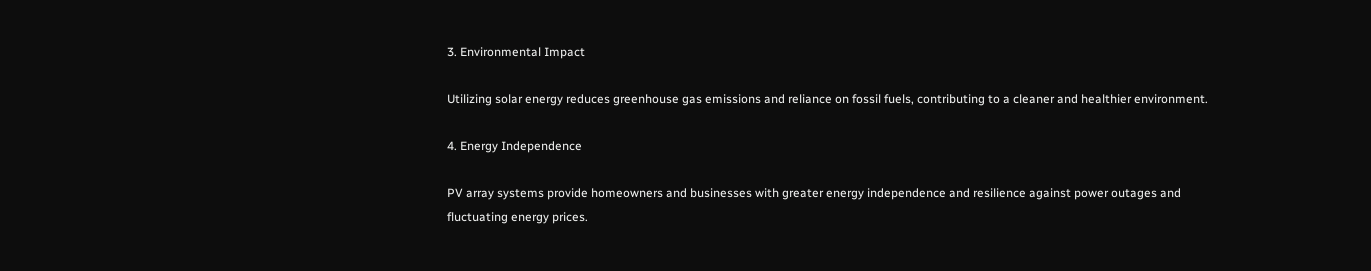3. Environmental Impact

Utilizing solar energy reduces greenhouse gas emissions and reliance on fossil fuels, contributing to a cleaner and healthier environment.

4. Energy Independence

PV array systems provide homeowners and businesses with greater energy independence and resilience against power outages and fluctuating energy prices.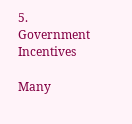5. Government Incentives

Many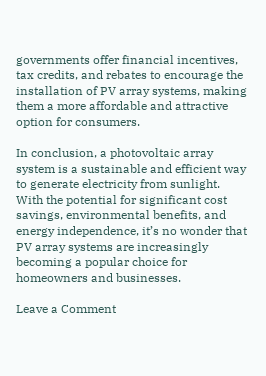governments offer financial incentives, tax credits, and rebates to encourage the installation of PV array systems, making them a more affordable and attractive option for consumers.

In conclusion, a photovoltaic array system is a sustainable and efficient way to generate electricity from sunlight. With the potential for significant cost savings, environmental benefits, and energy independence, it’s no wonder that PV array systems are increasingly becoming a popular choice for homeowners and businesses.

Leave a Comment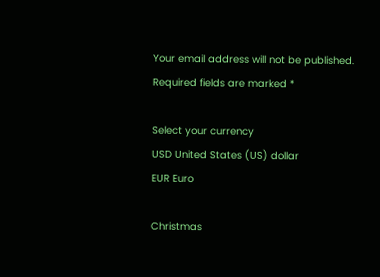Your email address will not be published. Required fields are marked *

Select your currency
USD United States (US) dollar
EUR Euro

Christmas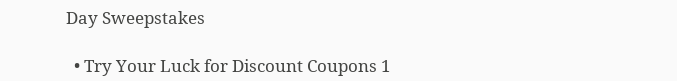Day Sweepstakes

  • Try Your Luck for Discount Coupons 1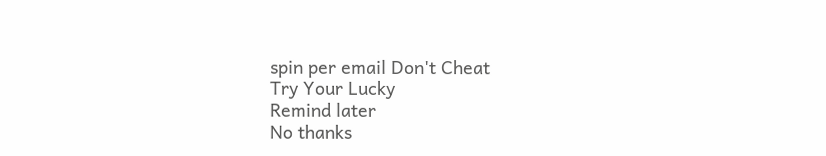spin per email Don't Cheat
Try Your Lucky
Remind later
No thanks